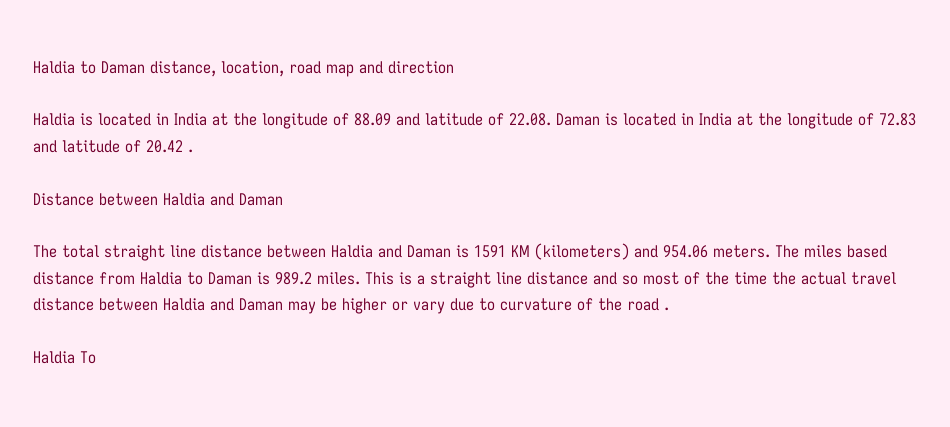Haldia to Daman distance, location, road map and direction

Haldia is located in India at the longitude of 88.09 and latitude of 22.08. Daman is located in India at the longitude of 72.83 and latitude of 20.42 .

Distance between Haldia and Daman

The total straight line distance between Haldia and Daman is 1591 KM (kilometers) and 954.06 meters. The miles based distance from Haldia to Daman is 989.2 miles. This is a straight line distance and so most of the time the actual travel distance between Haldia and Daman may be higher or vary due to curvature of the road .

Haldia To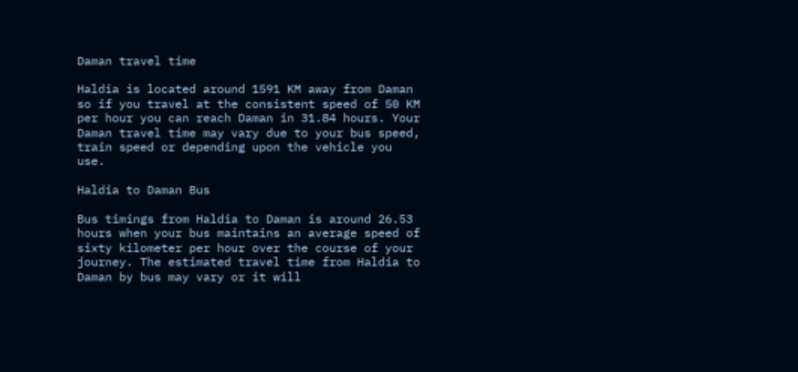Daman travel time

Haldia is located around 1591 KM away from Daman so if you travel at the consistent speed of 50 KM per hour you can reach Daman in 31.84 hours. Your Daman travel time may vary due to your bus speed, train speed or depending upon the vehicle you use.

Haldia to Daman Bus

Bus timings from Haldia to Daman is around 26.53 hours when your bus maintains an average speed of sixty kilometer per hour over the course of your journey. The estimated travel time from Haldia to Daman by bus may vary or it will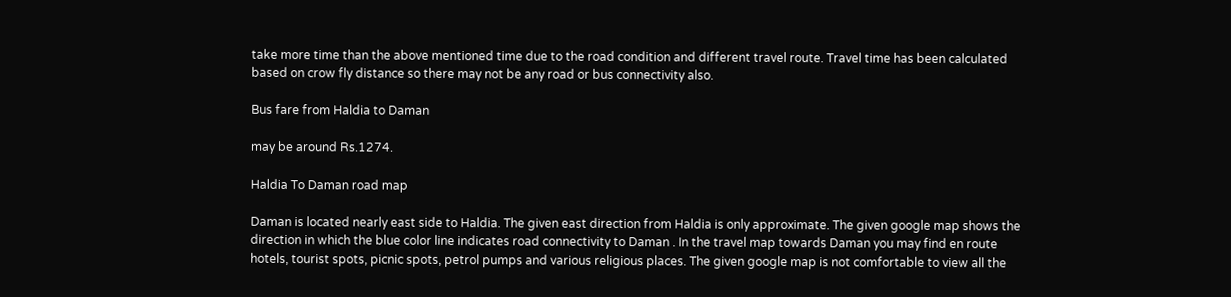take more time than the above mentioned time due to the road condition and different travel route. Travel time has been calculated based on crow fly distance so there may not be any road or bus connectivity also.

Bus fare from Haldia to Daman

may be around Rs.1274.

Haldia To Daman road map

Daman is located nearly east side to Haldia. The given east direction from Haldia is only approximate. The given google map shows the direction in which the blue color line indicates road connectivity to Daman . In the travel map towards Daman you may find en route hotels, tourist spots, picnic spots, petrol pumps and various religious places. The given google map is not comfortable to view all the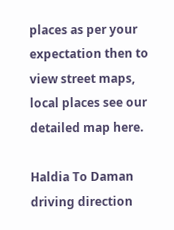places as per your expectation then to view street maps, local places see our detailed map here.

Haldia To Daman driving direction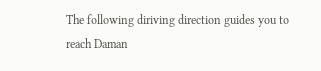The following diriving direction guides you to reach Daman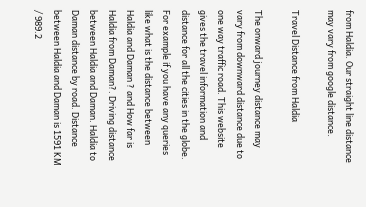from Haldia. Our straight line distance may vary from google distance.

Travel Distance from Haldia

The onward journey distance may vary from downward distance due to one way traffic road. This website gives the travel information and distance for all the cities in the globe. For example if you have any queries like what is the distance between Haldia and Daman ? and How far is Haldia from Daman?. Driving distance between Haldia and Daman. Haldia to Daman distance by road. Distance between Haldia and Daman is 1591 KM / 989.2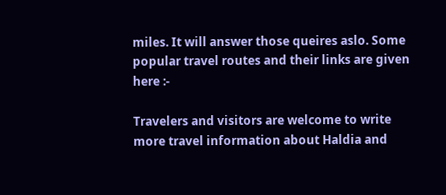miles. It will answer those queires aslo. Some popular travel routes and their links are given here :-

Travelers and visitors are welcome to write more travel information about Haldia and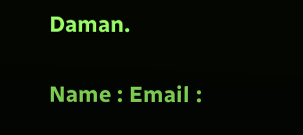Daman.

Name : Email :